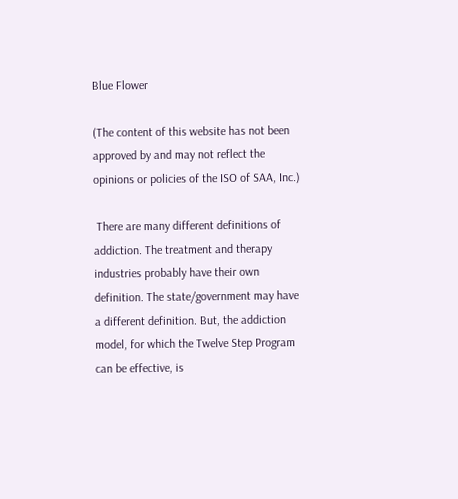Blue Flower

(The content of this website has not been approved by and may not reflect the opinions or policies of the ISO of SAA, Inc.)

 There are many different definitions of addiction. The treatment and therapy industries probably have their own definition. The state/government may have a different definition. But, the addiction model, for which the Twelve Step Program can be effective, is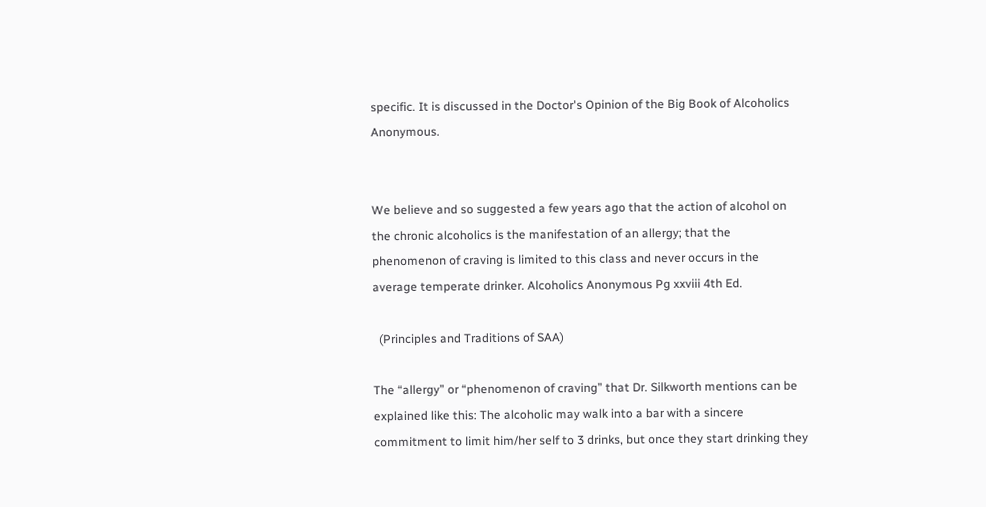specific. It is discussed in the Doctor's Opinion of the Big Book of Alcoholics Anonymous.


We believe and so suggested a few years ago that the action of alcohol on the chronic alcoholics is the manifestation of an allergy; that the phenomenon of craving is limited to this class and never occurs in the average temperate drinker. Alcoholics Anonymous Pg xxviii 4th Ed.

  (Principles and Traditions of SAA)

The “allergy” or “phenomenon of craving” that Dr. Silkworth mentions can be explained like this: The alcoholic may walk into a bar with a sincere commitment to limit him/her self to 3 drinks, but once they start drinking they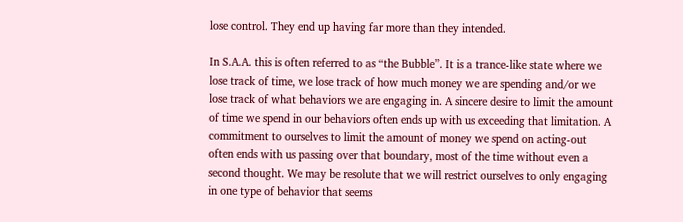lose control. They end up having far more than they intended.

In S.A.A. this is often referred to as “the Bubble”. It is a trance-like state where we lose track of time, we lose track of how much money we are spending and/or we lose track of what behaviors we are engaging in. A sincere desire to limit the amount of time we spend in our behaviors often ends up with us exceeding that limitation. A commitment to ourselves to limit the amount of money we spend on acting-out often ends with us passing over that boundary, most of the time without even a second thought. We may be resolute that we will restrict ourselves to only engaging in one type of behavior that seems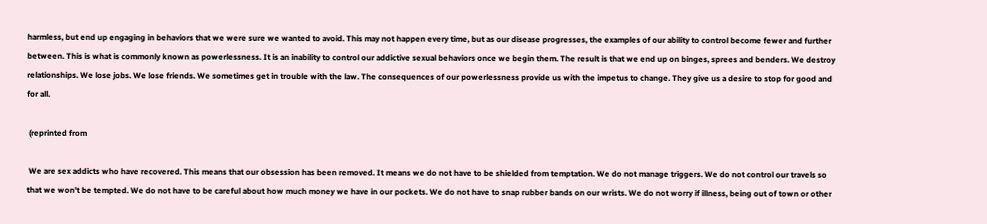harmless, but end up engaging in behaviors that we were sure we wanted to avoid. This may not happen every time, but as our disease progresses, the examples of our ability to control become fewer and further between. This is what is commonly known as powerlessness. It is an inability to control our addictive sexual behaviors once we begin them. The result is that we end up on binges, sprees and benders. We destroy relationships. We lose jobs. We lose friends. We sometimes get in trouble with the law. The consequences of our powerlessness provide us with the impetus to change. They give us a desire to stop for good and for all.

 (reprinted from

 We are sex addicts who have recovered. This means that our obsession has been removed. It means we do not have to be shielded from temptation. We do not manage triggers. We do not control our travels so that we won't be tempted. We do not have to be careful about how much money we have in our pockets. We do not have to snap rubber bands on our wrists. We do not worry if illness, being out of town or other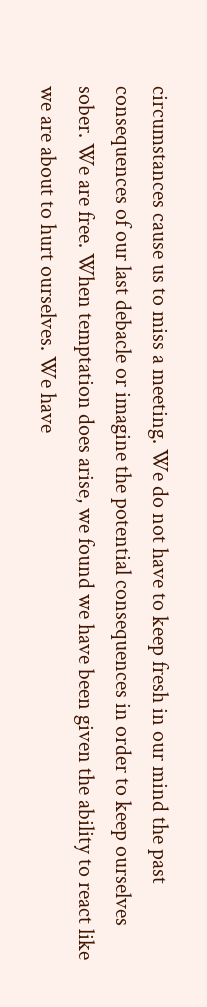circumstances cause us to miss a meeting. We do not have to keep fresh in our mind the past consequences of our last debacle or imagine the potential consequences in order to keep ourselves sober. We are free. When temptation does arise, we found we have been given the ability to react like we are about to hurt ourselves. We have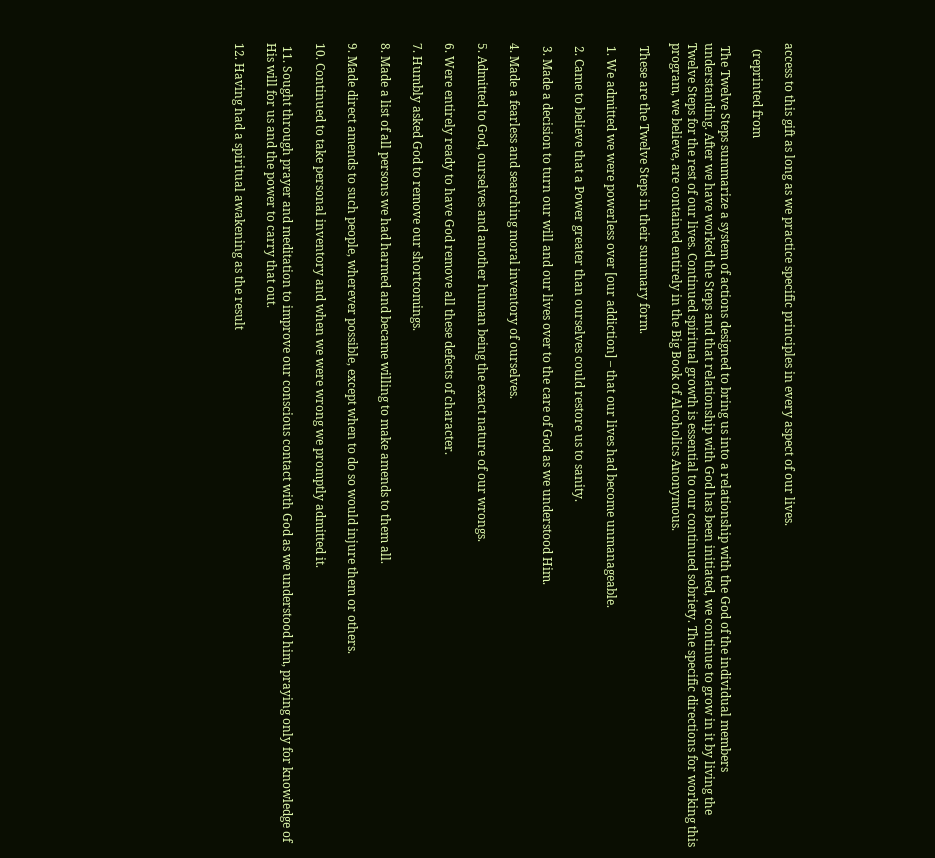access to this gift as long as we practice specific principles in every aspect of our lives.

  (reprinted from

 The Twelve Steps summarize a system of actions designed to bring us into a relationship with the God of the individual members understanding. After we have worked the Steps and that relationship with God has been initiated, we continue to grow in it by living the Twelve Steps for the rest of our lives. Continued spiritual growth is essential to our continued sobriety. The specific directions for working this program, we believe, are contained entirely in the Big Book of Alcoholics Anonymous.

 These are the Twelve Steps in their summary form.

 1. We admitted we were powerless over [our addiction] – that our lives had become unmanageable.

 2. Came to believe that a Power greater than ourselves could restore us to sanity.

 3. Made a decision to turn our will and our lives over to the care of God as we understood Him.

4. Made a fearless and searching moral inventory of ourselves.

5. Admitted to God, ourselves and another human being the exact nature of our wrongs.

6. Were entirely ready to have God remove all these defects of character.

7. Humbly asked God to remove our shortcomings.

8. Made a list of all persons we had harmed and became willing to make amends to them all.

9. Made direct amends to such people, wherever possible, except when to do so would injure them or others.

10. Continued to take personal inventory and when we were wrong we promptly admitted it.

 11. Sought through prayer and meditation to improve our conscious contact with God as we understood him, praying only for knowledge of His will for us and the power to carry that out.

12. Having had a spiritual awakening as the result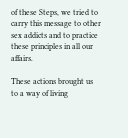of these Steps, we tried to carry this message to other sex addicts and to practice these principles in all our affairs.

These actions brought us to a way of living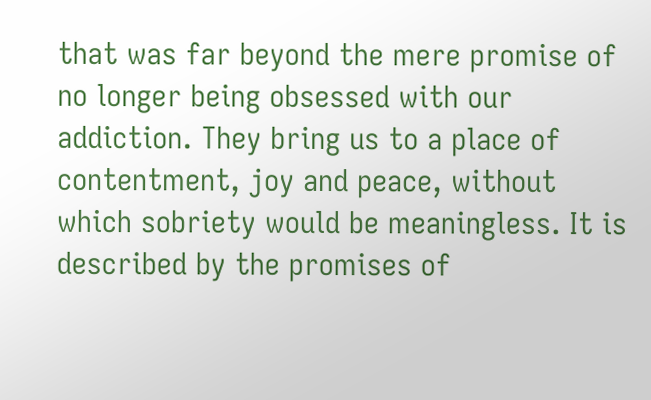that was far beyond the mere promise of no longer being obsessed with our addiction. They bring us to a place of contentment, joy and peace, without which sobriety would be meaningless. It is described by the promises of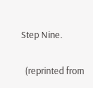Step Nine.

  (reprinted from